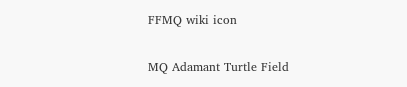FFMQ wiki icon

MQ Adamant Turtle Field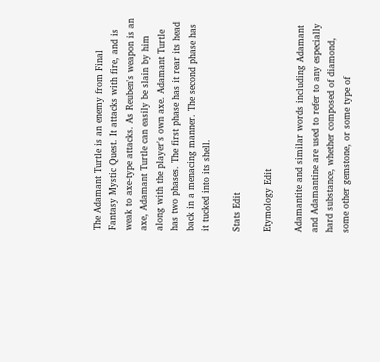The Adamant Turtle is an enemy from Final Fantasy Mystic Quest. It attacks with fire, and is weak to axe-type attacks. As Reuben's weapon is an axe, Adamant Turtle can easily be slain by him along with the player's own axe. Adamant Turtle has two phases. The first phase has it rear its head back in a menacing manner. The second phase has it tucked into its shell.

Stats Edit

Etymology Edit

Adamantite and similar words including Adamant and Adamantine are used to refer to any especially hard substance, whether composed of diamond, some other gemstone, or some type of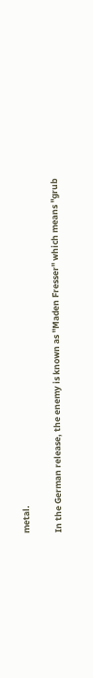metal.

In the German release, the enemy is known as "Maden Fresser" which means "grub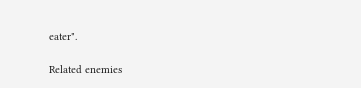eater".

Related enemies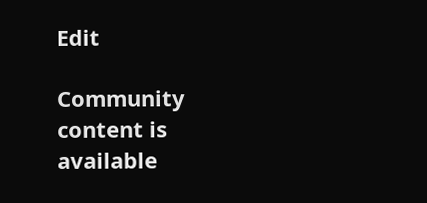Edit

Community content is available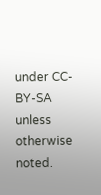under CC-BY-SA unless otherwise noted.